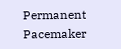Permanent Pacemaker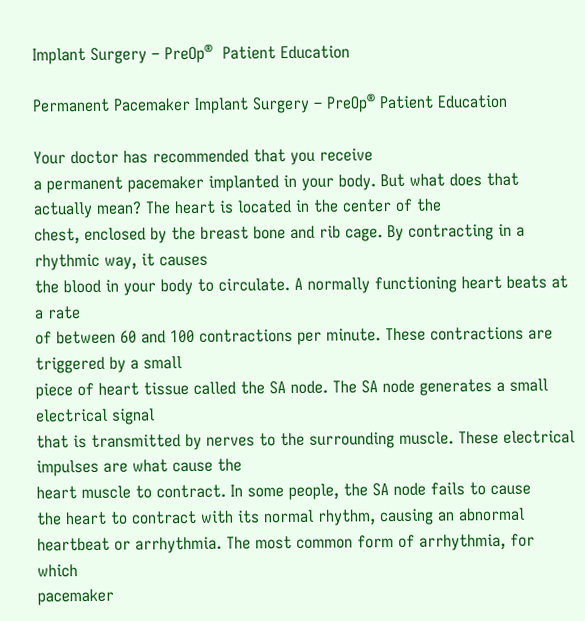Implant Surgery – PreOp®  Patient Education

Permanent Pacemaker Implant Surgery – PreOp® Patient Education

Your doctor has recommended that you receive
a permanent pacemaker implanted in your body. But what does that actually mean? The heart is located in the center of the
chest, enclosed by the breast bone and rib cage. By contracting in a rhythmic way, it causes
the blood in your body to circulate. A normally functioning heart beats at a rate
of between 60 and 100 contractions per minute. These contractions are triggered by a small
piece of heart tissue called the SA node. The SA node generates a small electrical signal
that is transmitted by nerves to the surrounding muscle. These electrical impulses are what cause the
heart muscle to contract. In some people, the SA node fails to cause
the heart to contract with its normal rhythm, causing an abnormal heartbeat or arrhythmia. The most common form of arrhythmia, for which
pacemaker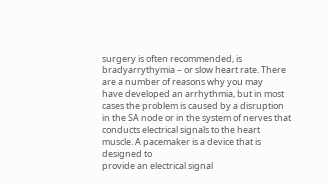surgery is often recommended, is bradyarrythymia – or slow heart rate. There are a number of reasons why you may
have developed an arrhythmia, but in most cases the problem is caused by a disruption
in the SA node or in the system of nerves that conducts electrical signals to the heart
muscle. A pacemaker is a device that is designed to
provide an electrical signal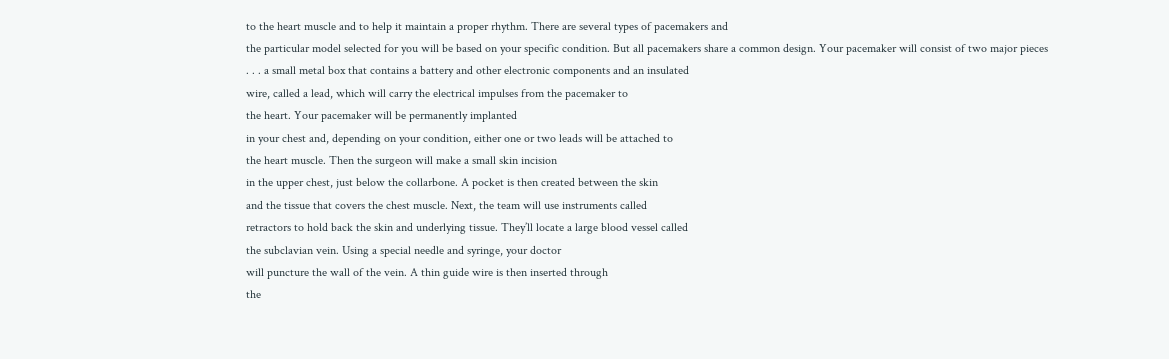to the heart muscle and to help it maintain a proper rhythm. There are several types of pacemakers and
the particular model selected for you will be based on your specific condition. But all pacemakers share a common design. Your pacemaker will consist of two major pieces
. . . a small metal box that contains a battery and other electronic components and an insulated
wire, called a lead, which will carry the electrical impulses from the pacemaker to
the heart. Your pacemaker will be permanently implanted
in your chest and, depending on your condition, either one or two leads will be attached to
the heart muscle. Then the surgeon will make a small skin incision
in the upper chest, just below the collarbone. A pocket is then created between the skin
and the tissue that covers the chest muscle. Next, the team will use instruments called
retractors to hold back the skin and underlying tissue. They’ll locate a large blood vessel called
the subclavian vein. Using a special needle and syringe, your doctor
will puncture the wall of the vein. A thin guide wire is then inserted through
the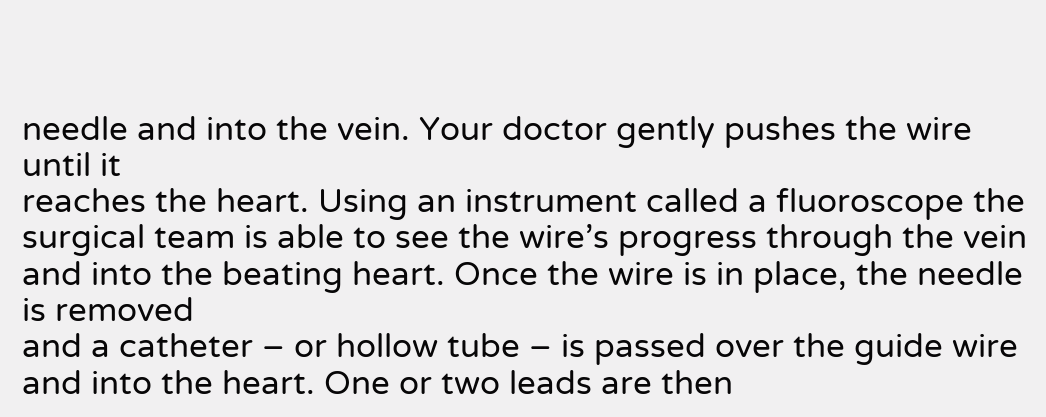needle and into the vein. Your doctor gently pushes the wire until it
reaches the heart. Using an instrument called a fluoroscope the
surgical team is able to see the wire’s progress through the vein and into the beating heart. Once the wire is in place, the needle is removed
and a catheter – or hollow tube – is passed over the guide wire and into the heart. One or two leads are then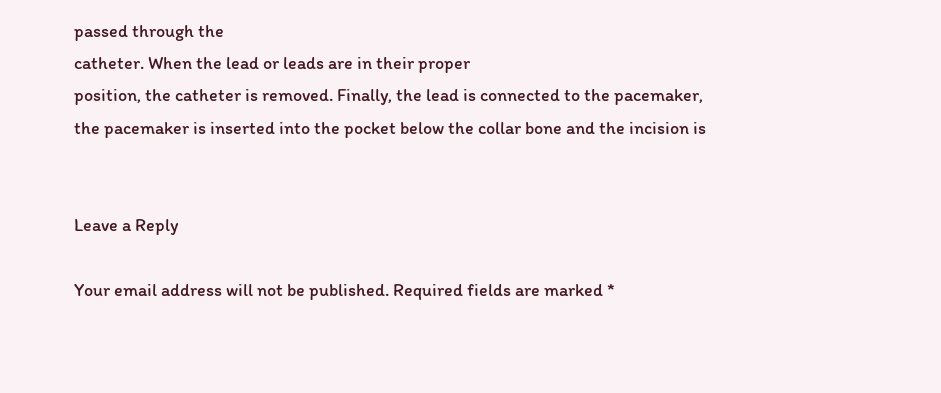passed through the
catheter. When the lead or leads are in their proper
position, the catheter is removed. Finally, the lead is connected to the pacemaker,
the pacemaker is inserted into the pocket below the collar bone and the incision is


Leave a Reply

Your email address will not be published. Required fields are marked *